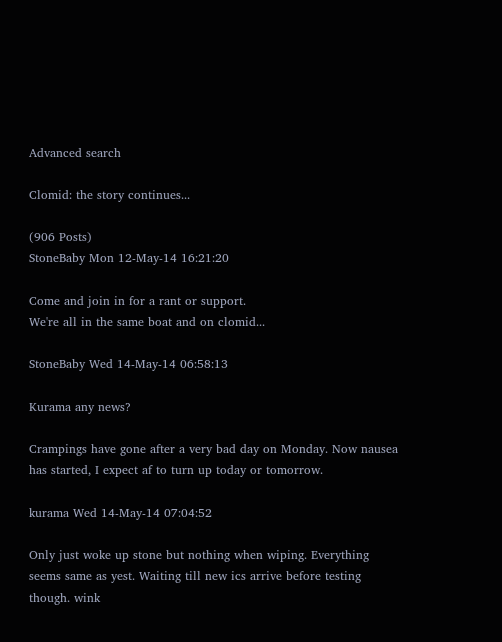Advanced search

Clomid: the story continues...

(906 Posts)
StoneBaby Mon 12-May-14 16:21:20

Come and join in for a rant or support.
We're all in the same boat and on clomid...

StoneBaby Wed 14-May-14 06:58:13

Kurama any news?

Crampings have gone after a very bad day on Monday. Now nausea has started, I expect af to turn up today or tomorrow.

kurama Wed 14-May-14 07:04:52

Only just woke up stone but nothing when wiping. Everything seems same as yest. Waiting till new ics arrive before testing though. wink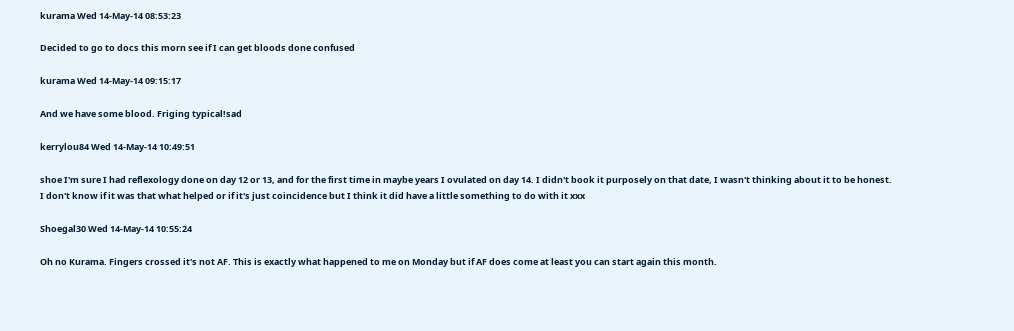kurama Wed 14-May-14 08:53:23

Decided to go to docs this morn see if I can get bloods done confused

kurama Wed 14-May-14 09:15:17

And we have some blood. Friging typical!sad

kerrylou84 Wed 14-May-14 10:49:51

shoe I'm sure I had reflexology done on day 12 or 13, and for the first time in maybe years I ovulated on day 14. I didn't book it purposely on that date, I wasn't thinking about it to be honest.
I don't know if it was that what helped or if it's just coincidence but I think it did have a little something to do with it xxx

Shoegal30 Wed 14-May-14 10:55:24

Oh no Kurama. Fingers crossed it's not AF. This is exactly what happened to me on Monday but if AF does come at least you can start again this month.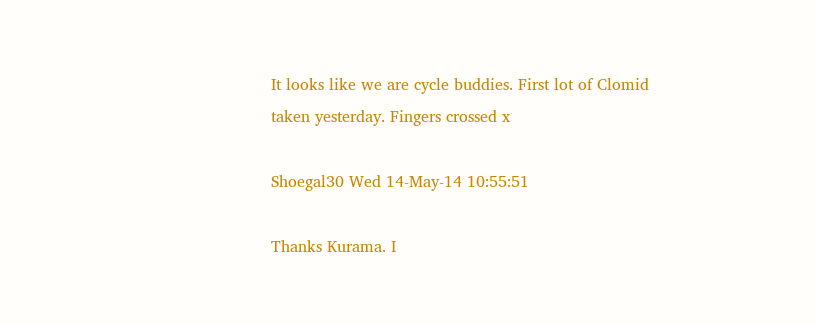It looks like we are cycle buddies. First lot of Clomid taken yesterday. Fingers crossed x

Shoegal30 Wed 14-May-14 10:55:51

Thanks Kurama. I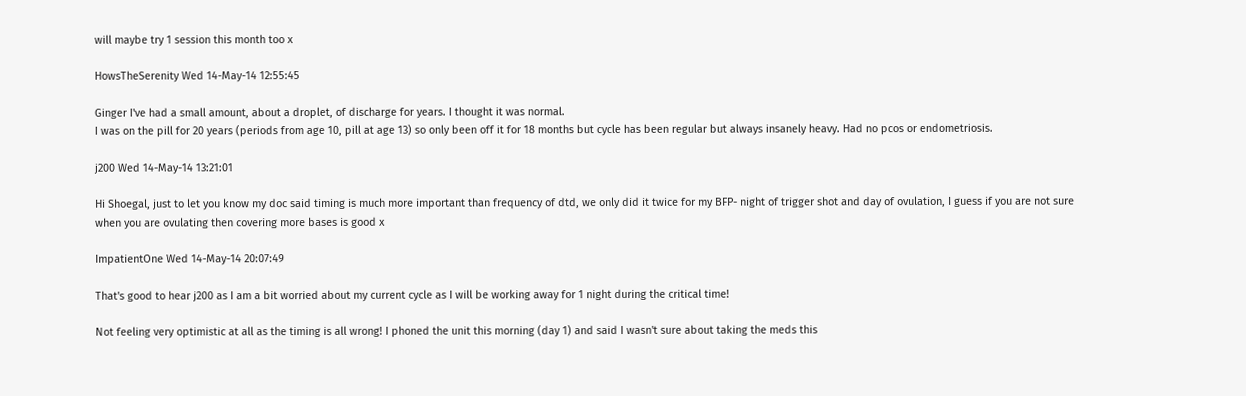will maybe try 1 session this month too x

HowsTheSerenity Wed 14-May-14 12:55:45

Ginger I've had a small amount, about a droplet, of discharge for years. I thought it was normal.
I was on the pill for 20 years (periods from age 10, pill at age 13) so only been off it for 18 months but cycle has been regular but always insanely heavy. Had no pcos or endometriosis.

j200 Wed 14-May-14 13:21:01

Hi Shoegal, just to let you know my doc said timing is much more important than frequency of dtd, we only did it twice for my BFP- night of trigger shot and day of ovulation, I guess if you are not sure when you are ovulating then covering more bases is good x

ImpatientOne Wed 14-May-14 20:07:49

That's good to hear j200 as I am a bit worried about my current cycle as I will be working away for 1 night during the critical time!

Not feeling very optimistic at all as the timing is all wrong! I phoned the unit this morning (day 1) and said I wasn't sure about taking the meds this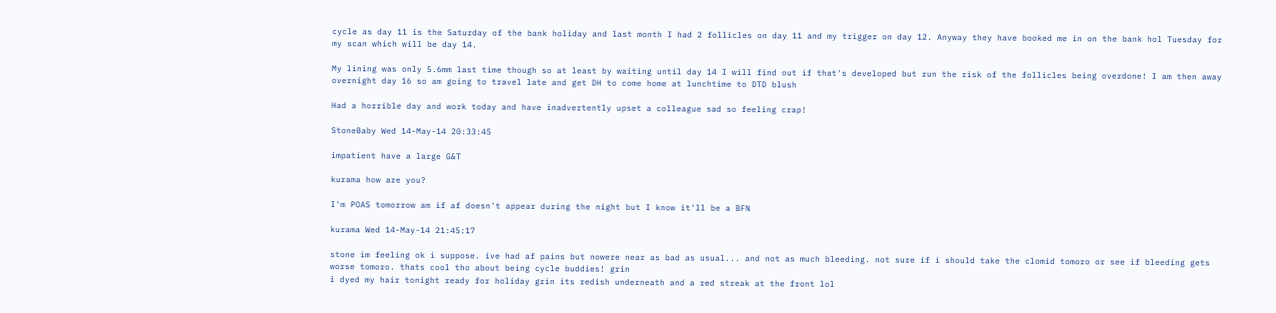cycle as day 11 is the Saturday of the bank holiday and last month I had 2 follicles on day 11 and my trigger on day 12. Anyway they have booked me in on the bank hol Tuesday for my scan which will be day 14.

My lining was only 5.6mm last time though so at least by waiting until day 14 I will find out if that's developed but run the risk of the follicles being overdone! I am then away overnight day 16 so am going to travel late and get DH to come home at lunchtime to DTD blush

Had a horrible day and work today and have inadvertently upset a colleague sad so feeling crap!

StoneBaby Wed 14-May-14 20:33:45

impatient have a large G&T

kurama how are you?

I'm POAS tomorrow am if af doesn't appear during the night but I know it'll be a BFN

kurama Wed 14-May-14 21:45:17

stone im feeling ok i suppose. ive had af pains but nowere near as bad as usual... and not as much bleeding. not sure if i should take the clomid tomoro or see if bleeding gets worse tomoro. thats cool tho about being cycle buddies! grin
i dyed my hair tonight ready for holiday grin its redish underneath and a red streak at the front lol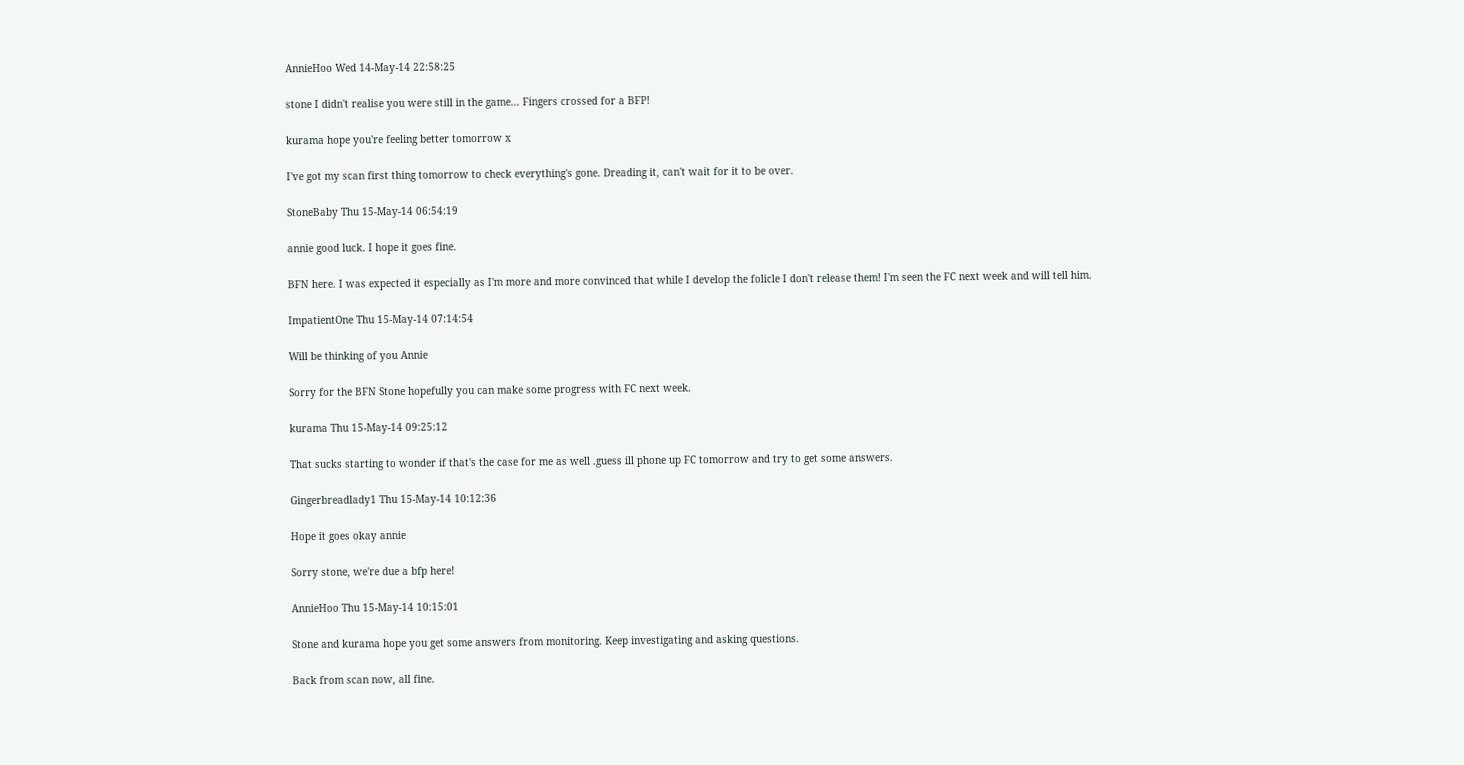AnnieHoo Wed 14-May-14 22:58:25

stone I didn't realise you were still in the game... Fingers crossed for a BFP!

kurama hope you're feeling better tomorrow x

I've got my scan first thing tomorrow to check everything's gone. Dreading it, can't wait for it to be over.

StoneBaby Thu 15-May-14 06:54:19

annie good luck. I hope it goes fine.

BFN here. I was expected it especially as I'm more and more convinced that while I develop the folicle I don't release them! I'm seen the FC next week and will tell him.

ImpatientOne Thu 15-May-14 07:14:54

Will be thinking of you Annie

Sorry for the BFN Stone hopefully you can make some progress with FC next week.

kurama Thu 15-May-14 09:25:12

That sucks starting to wonder if that's the case for me as well .guess ill phone up FC tomorrow and try to get some answers.

Gingerbreadlady1 Thu 15-May-14 10:12:36

Hope it goes okay annie

Sorry stone, we're due a bfp here!

AnnieHoo Thu 15-May-14 10:15:01

Stone and kurama hope you get some answers from monitoring. Keep investigating and asking questions.

Back from scan now, all fine.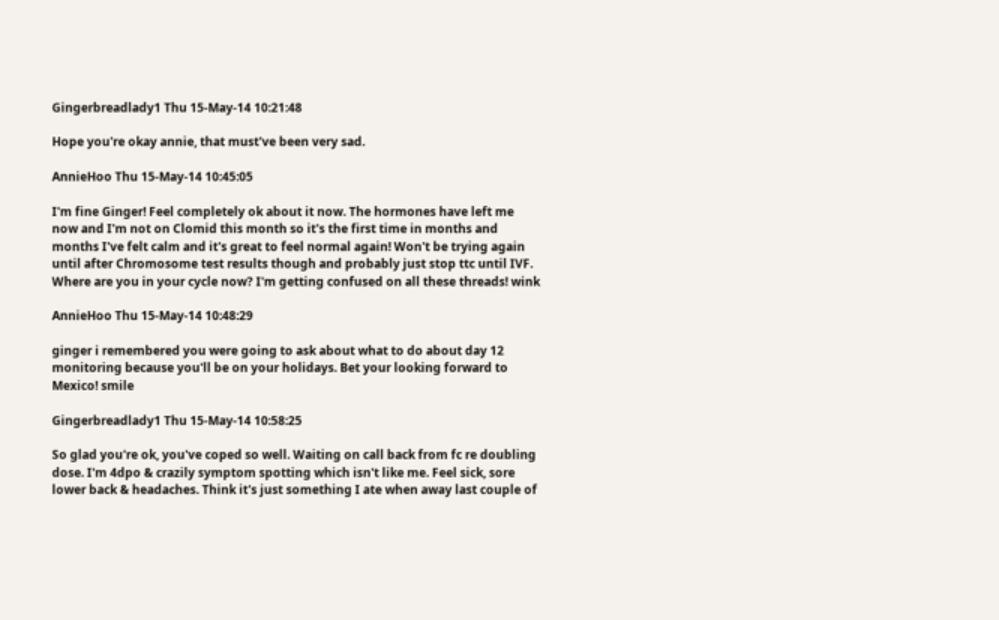Gingerbreadlady1 Thu 15-May-14 10:21:48

Hope you're okay annie, that must've been very sad.

AnnieHoo Thu 15-May-14 10:45:05

I'm fine Ginger! Feel completely ok about it now. The hormones have left me now and I'm not on Clomid this month so it's the first time in months and months I've felt calm and it's great to feel normal again! Won't be trying again until after Chromosome test results though and probably just stop ttc until IVF. Where are you in your cycle now? I'm getting confused on all these threads! wink

AnnieHoo Thu 15-May-14 10:48:29

ginger i remembered you were going to ask about what to do about day 12 monitoring because you'll be on your holidays. Bet your looking forward to Mexico! smile

Gingerbreadlady1 Thu 15-May-14 10:58:25

So glad you're ok, you've coped so well. Waiting on call back from fc re doubling dose. I'm 4dpo & crazily symptom spotting which isn't like me. Feel sick, sore lower back & headaches. Think it's just something I ate when away last couple of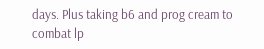days. Plus taking b6 and prog cream to combat lp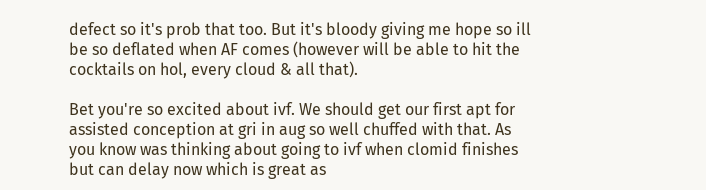defect so it's prob that too. But it's bloody giving me hope so ill be so deflated when AF comes (however will be able to hit the cocktails on hol, every cloud & all that).

Bet you're so excited about ivf. We should get our first apt for assisted conception at gri in aug so well chuffed with that. As you know was thinking about going to ivf when clomid finishes but can delay now which is great as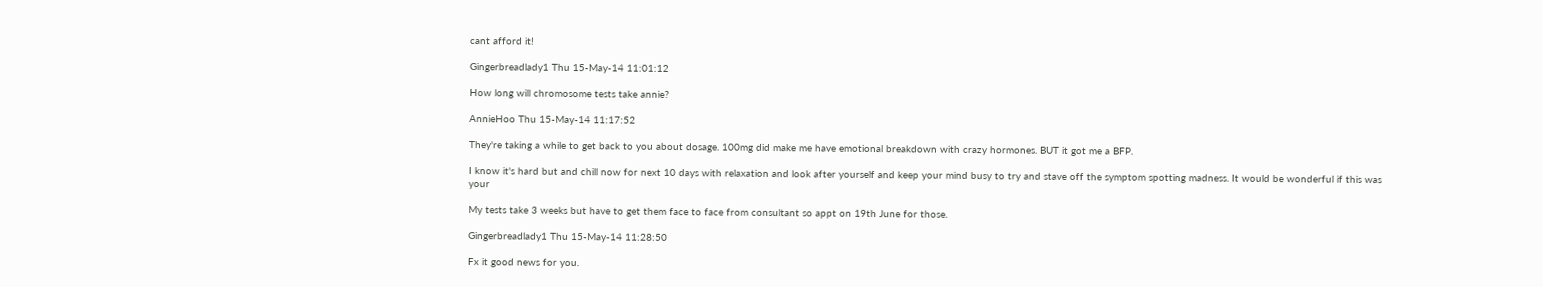cant afford it!

Gingerbreadlady1 Thu 15-May-14 11:01:12

How long will chromosome tests take annie?

AnnieHoo Thu 15-May-14 11:17:52

They're taking a while to get back to you about dosage. 100mg did make me have emotional breakdown with crazy hormones. BUT it got me a BFP.

I know it's hard but and chill now for next 10 days with relaxation and look after yourself and keep your mind busy to try and stave off the symptom spotting madness. It would be wonderful if this was your

My tests take 3 weeks but have to get them face to face from consultant so appt on 19th June for those.

Gingerbreadlady1 Thu 15-May-14 11:28:50

Fx it good news for you.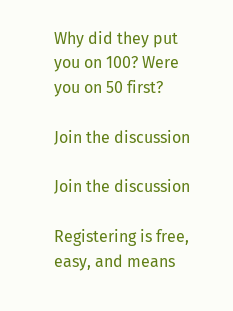Why did they put you on 100? Were you on 50 first?

Join the discussion

Join the discussion

Registering is free, easy, and means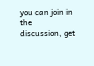you can join in the discussion, get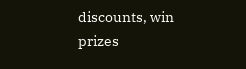discounts, win prizes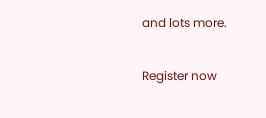and lots more.

Register now